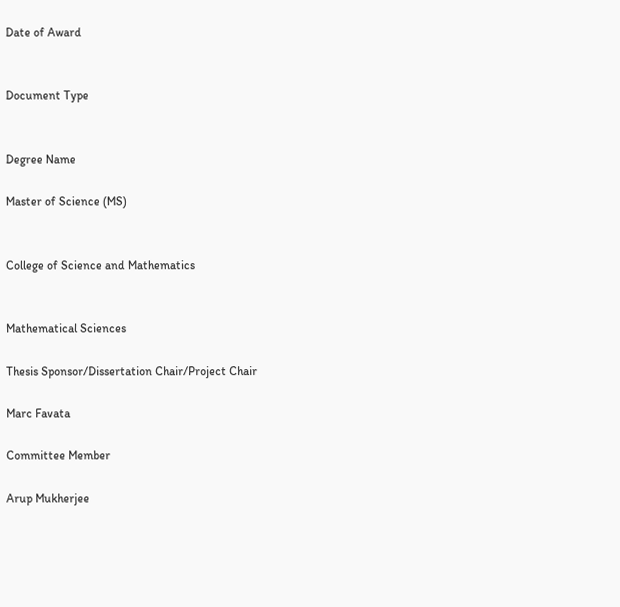Date of Award


Document Type


Degree Name

Master of Science (MS)


College of Science and Mathematics


Mathematical Sciences

Thesis Sponsor/Dissertation Chair/Project Chair

Marc Favata

Committee Member

Arup Mukherjee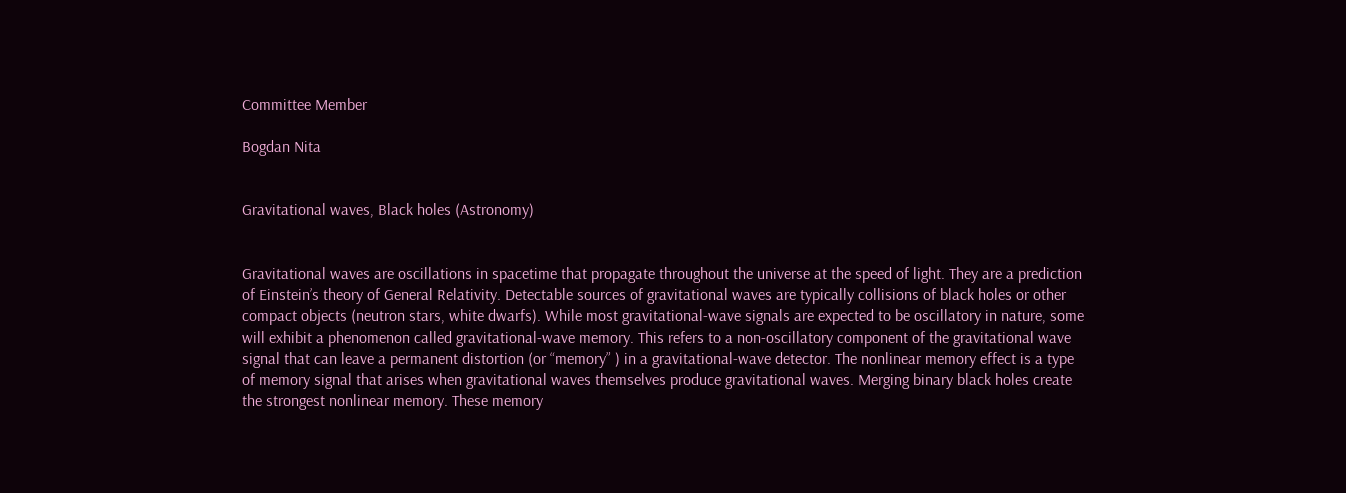Committee Member

Bogdan Nita


Gravitational waves, Black holes (Astronomy)


Gravitational waves are oscillations in spacetime that propagate throughout the universe at the speed of light. They are a prediction of Einstein’s theory of General Relativity. Detectable sources of gravitational waves are typically collisions of black holes or other compact objects (neutron stars, white dwarfs). While most gravitational-wave signals are expected to be oscillatory in nature, some will exhibit a phenomenon called gravitational-wave memory. This refers to a non-oscillatory component of the gravitational wave signal that can leave a permanent distortion (or “memory” ) in a gravitational-wave detector. The nonlinear memory effect is a type of memory signal that arises when gravitational waves themselves produce gravitational waves. Merging binary black holes create the strongest nonlinear memory. These memory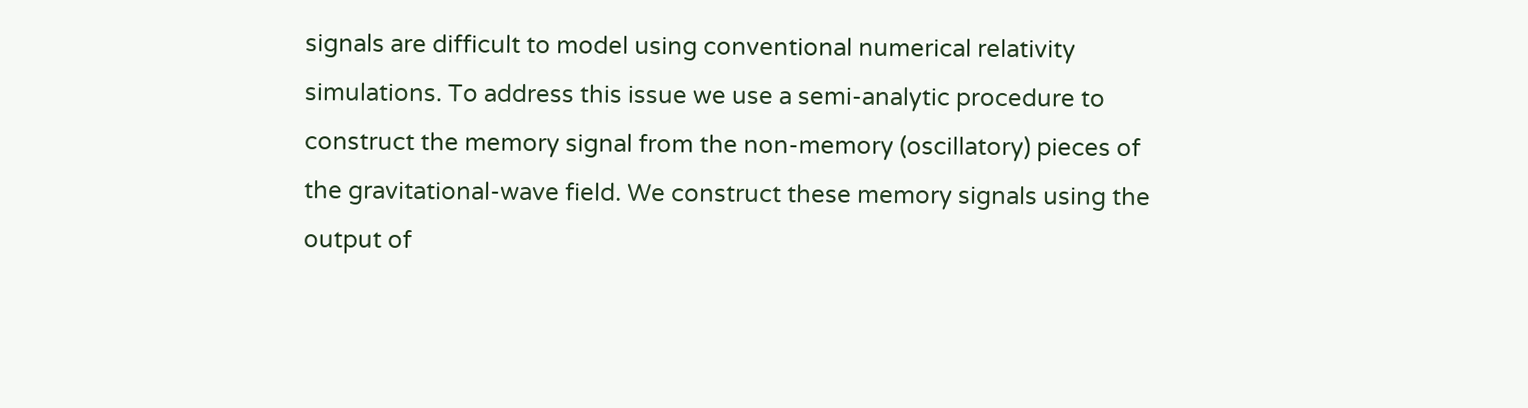signals are difficult to model using conventional numerical relativity simulations. To address this issue we use a semi-analytic procedure to construct the memory signal from the non-memory (oscillatory) pieces of the gravitational-wave field. We construct these memory signals using the output of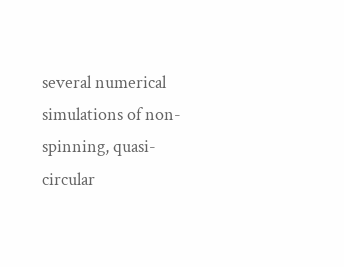several numerical simulations of non-spinning, quasi-circular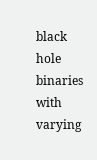black hole binaries with varying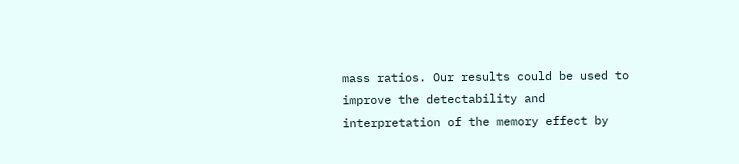mass ratios. Our results could be used to improve the detectability and interpretation of the memory effect by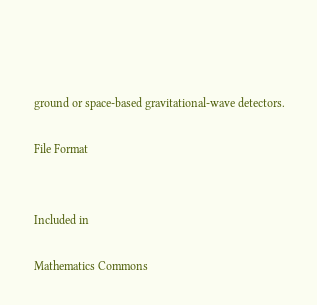ground or space-based gravitational-wave detectors.

File Format


Included in

Mathematics Commons